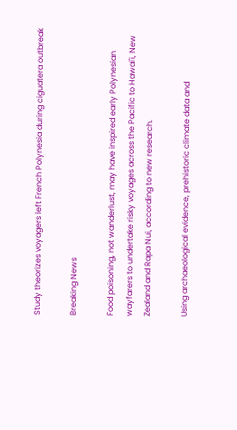Study theorizes voyagers left French Polynesia during ciguatera outbreak

Breaking News

Food poisoning, not wanderlust, may have inspired early Polynesian wayfarers to undertake risky voyages across the Pacific to Hawai'i, New Zealand and Rapa Nui, according to new research.

Using archaeological evidence, prehistoric climate data and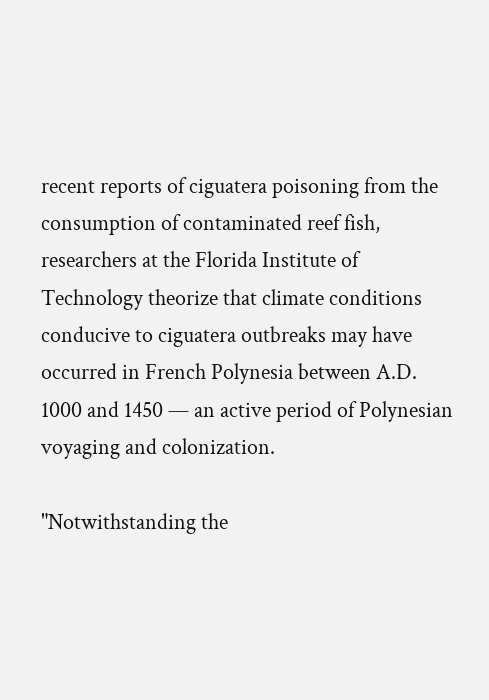recent reports of ciguatera poisoning from the consumption of contaminated reef fish, researchers at the Florida Institute of Technology theorize that climate conditions conducive to ciguatera outbreaks may have occurred in French Polynesia between A.D. 1000 and 1450 — an active period of Polynesian voyaging and colonization.

"Notwithstanding the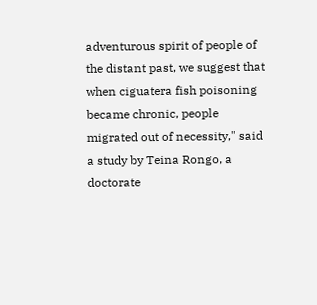adventurous spirit of people of the distant past, we suggest that when ciguatera fish poisoning became chronic, people migrated out of necessity," said a study by Teina Rongo, a doctorate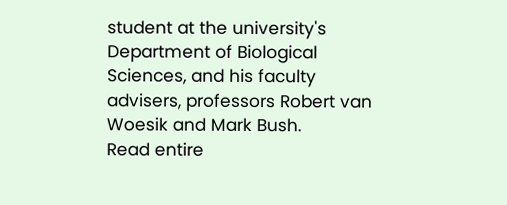student at the university's Department of Biological Sciences, and his faculty advisers, professors Robert van Woesik and Mark Bush.
Read entire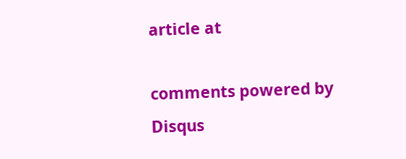article at

comments powered by Disqus